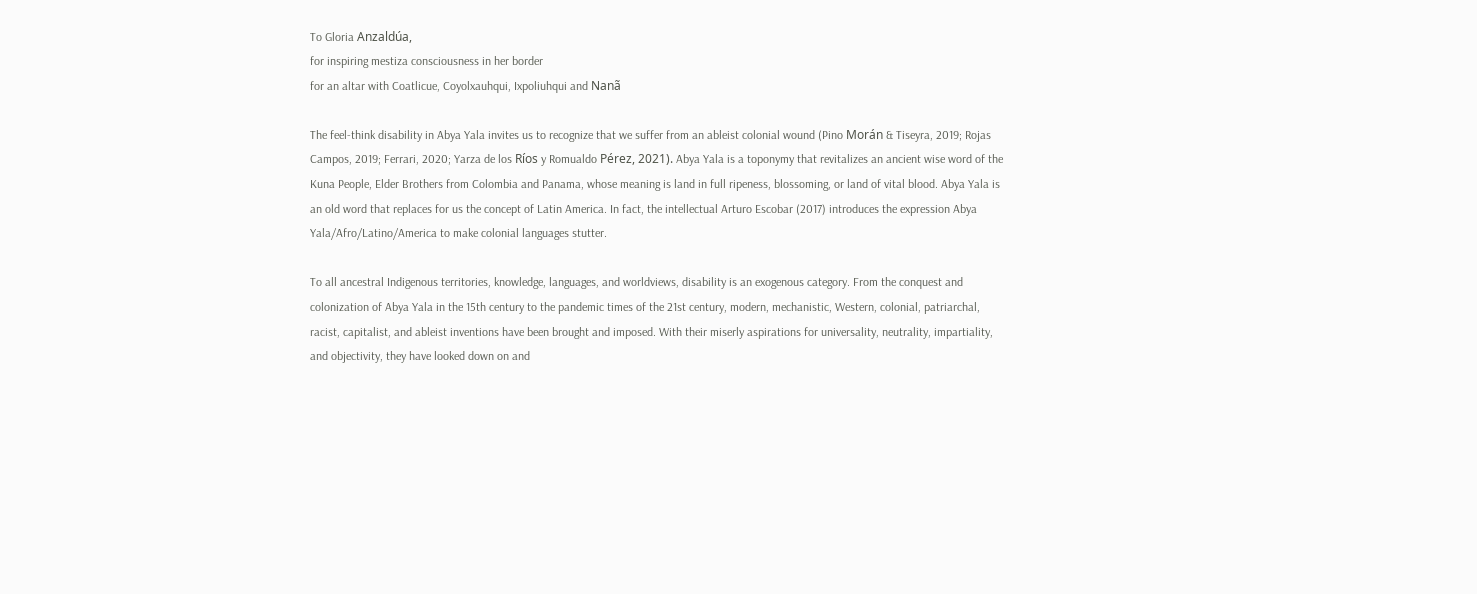To Gloria Anzaldúa,
for inspiring mestiza consciousness in her border
for an altar with Coatlicue, Coyolxauhqui, Ixpoliuhqui and Nanã

The feel-think disability in Abya Yala invites us to recognize that we suffer from an ableist colonial wound (Pino Morán & Tiseyra, 2019; Rojas Campos, 2019; Ferrari, 2020; Yarza de los Ríos y Romualdo Pérez, 2021). Abya Yala is a toponymy that revitalizes an ancient wise word of the Kuna People, Elder Brothers from Colombia and Panama, whose meaning is land in full ripeness, blossoming, or land of vital blood. Abya Yala is an old word that replaces for us the concept of Latin America. In fact, the intellectual Arturo Escobar (2017) introduces the expression Abya Yala/Afro/Latino/America to make colonial languages stutter.

To all ancestral Indigenous territories, knowledge, languages, and worldviews, disability is an exogenous category. From the conquest and colonization of Abya Yala in the 15th century to the pandemic times of the 21st century, modern, mechanistic, Western, colonial, patriarchal, racist, capitalist, and ableist inventions have been brought and imposed. With their miserly aspirations for universality, neutrality, impartiality, and objectivity, they have looked down on and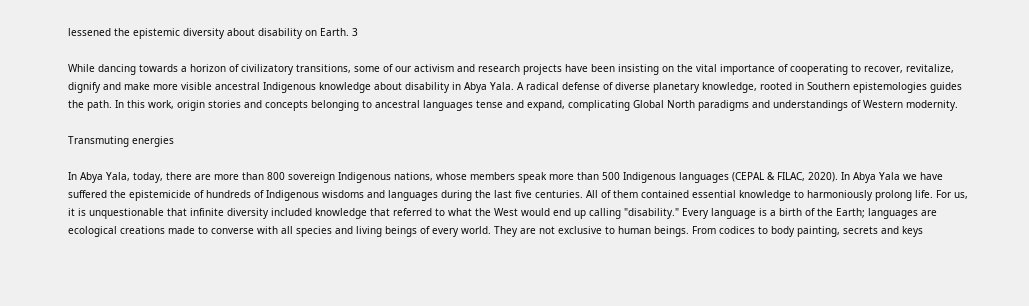lessened the epistemic diversity about disability on Earth. 3

While dancing towards a horizon of civilizatory transitions, some of our activism and research projects have been insisting on the vital importance of cooperating to recover, revitalize, dignify and make more visible ancestral Indigenous knowledge about disability in Abya Yala. A radical defense of diverse planetary knowledge, rooted in Southern epistemologies guides the path. In this work, origin stories and concepts belonging to ancestral languages tense and expand, complicating Global North paradigms and understandings of Western modernity.

Transmuting energies

In Abya Yala, today, there are more than 800 sovereign Indigenous nations, whose members speak more than 500 Indigenous languages (CEPAL & FILAC, 2020). In Abya Yala we have suffered the epistemicide of hundreds of Indigenous wisdoms and languages during the last five centuries. All of them contained essential knowledge to harmoniously prolong life. For us, it is unquestionable that infinite diversity included knowledge that referred to what the West would end up calling "disability." Every language is a birth of the Earth; languages are ecological creations made to converse with all species and living beings of every world. They are not exclusive to human beings. From codices to body painting, secrets and keys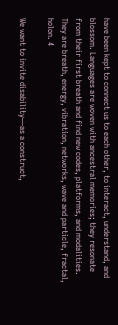have been kept to connect us to each other, to interact, understand, and blossom. Languages are woven with ancestral memories; they resonate from their first breath and find new codes, platforms, and modalities. They are breath, energy, vibration, networks, wave and particle, fractal, holon. 4

We want to invite disability—as a construct,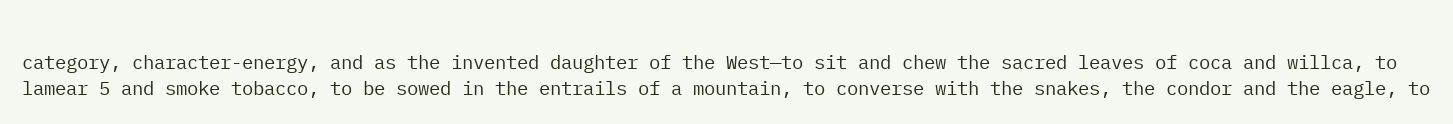category, character-energy, and as the invented daughter of the West—to sit and chew the sacred leaves of coca and willca, to lamear 5 and smoke tobacco, to be sowed in the entrails of a mountain, to converse with the snakes, the condor and the eagle, to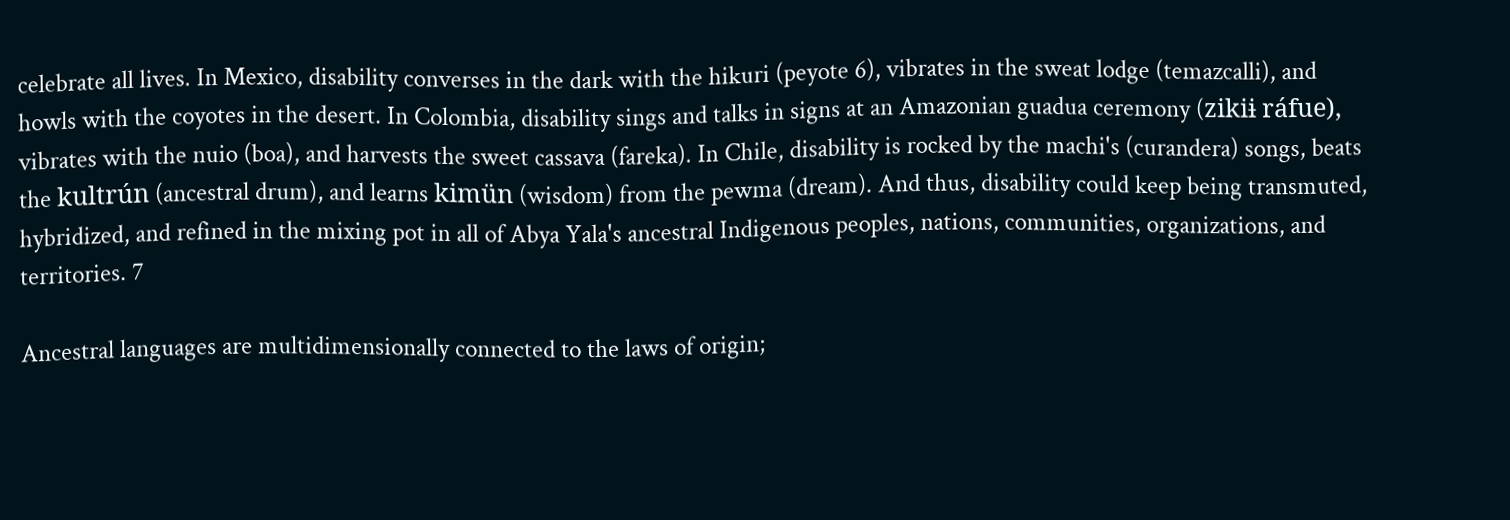celebrate all lives. In Mexico, disability converses in the dark with the hikuri (peyote 6), vibrates in the sweat lodge (temazcalli), and howls with the coyotes in the desert. In Colombia, disability sings and talks in signs at an Amazonian guadua ceremony (zikiɨ ráfue), vibrates with the nuio (boa), and harvests the sweet cassava (fareka). In Chile, disability is rocked by the machi's (curandera) songs, beats the kultrún (ancestral drum), and learns kimün (wisdom) from the pewma (dream). And thus, disability could keep being transmuted, hybridized, and refined in the mixing pot in all of Abya Yala's ancestral Indigenous peoples, nations, communities, organizations, and territories. 7

Ancestral languages are multidimensionally connected to the laws of origin;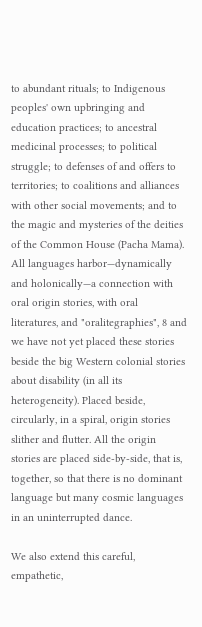to abundant rituals; to Indigenous peoples' own upbringing and education practices; to ancestral medicinal processes; to political struggle; to defenses of and offers to territories; to coalitions and alliances with other social movements; and to the magic and mysteries of the deities of the Common House (Pacha Mama). All languages harbor—dynamically and holonically—a connection with oral origin stories, with oral literatures, and "oralitegraphies", 8 and we have not yet placed these stories beside the big Western colonial stories about disability (in all its heterogeneity). Placed beside, circularly, in a spiral, origin stories slither and flutter. All the origin stories are placed side-by-side, that is, together, so that there is no dominant language but many cosmic languages in an uninterrupted dance.

We also extend this careful, empathetic,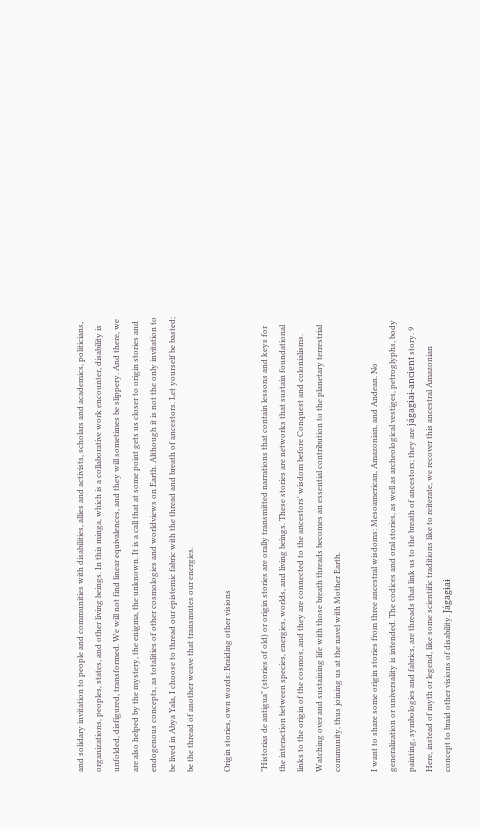and solidary invitation to people and communities with disabilities, allies and activists, scholars and academics, politicians, organizations, peoples, states, and other living beings. In this minga, which is a collaborative work encounter, disability is unfolded, disfigured, transformed. We will not find linear equivalences, and they will sometimes be slippery. And there, we are also helped by the mystery, the enigma, the unknown. It is a call that at some point gets us closer to origin stories and endogenous concepts, as totalities of other cosmologies and worldviews on Earth. Although it is not the only invitation to be lived in Abya Yala, I choose to thread our epistemic fabric with the thread and breath of ancestors. Let yourself be basted; be the thread of another weave that transmutes our energies.

Origin stories, own words: Braiding other visions

"Historias de antigua" (stories of old) or origin stories are orally transmitted narrations that contain lessons and keys for the interaction between species, energies, worlds, and living beings. These stories are networks that sustain foundational links to the origin of the cosmos, and they are connected to the ancestors' wisdom before Conquest and colonialisms. Watching over and sustaining life with those breath threads becomes an essential contribution to the planetary terrestrial community, thus joining us at the navel with Mother Earth.

I want to share some origin stories from three ancestral wisdoms: Mesoamerican, Amazonian, and Andean. No generalization or universality is intended. The codices and oral stories, as well as archeological vestiges, petroglyphs, body painting, symbologies and fabrics, are threads that link us to the breath of ancestors; they are jágagɨaɨ-ancient story. 9 Here, instead of myth or legend, like some scientific traditions like to reiterate, we recover this ancestral Amazonian concept to braid other visions of disability. Jágagɨaɨ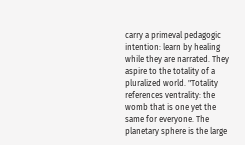carry a primeval pedagogic intention: learn by healing while they are narrated. They aspire to the totality of a pluralized world. "Totality references ventrality: the womb that is one yet the same for everyone. The planetary sphere is the large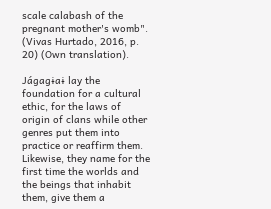scale calabash of the pregnant mother's womb". (Vivas Hurtado, 2016, p. 20) (Own translation).

Jágagɨaɨ lay the foundation for a cultural ethic, for the laws of origin of clans while other genres put them into practice or reaffirm them. Likewise, they name for the first time the worlds and the beings that inhabit them, give them a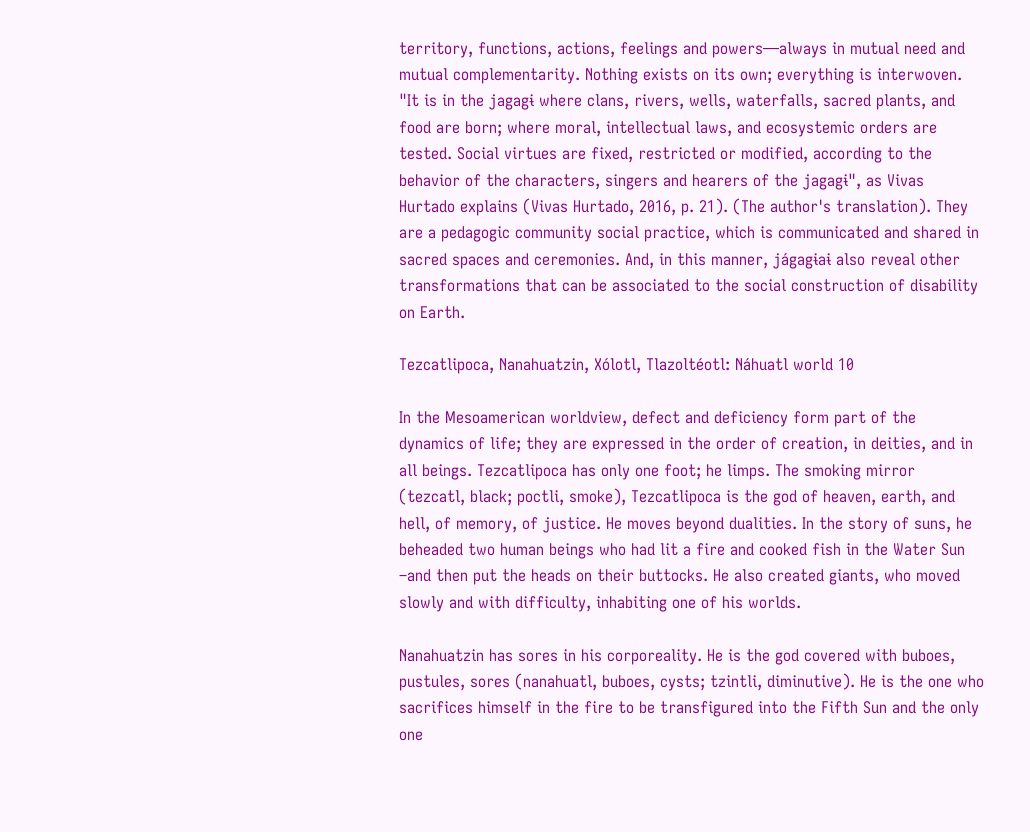territory, functions, actions, feelings and powers—always in mutual need and mutual complementarity. Nothing exists on its own; everything is interwoven. "It is in the jagagɨ where clans, rivers, wells, waterfalls, sacred plants, and food are born; where moral, intellectual laws, and ecosystemic orders are tested. Social virtues are fixed, restricted or modified, according to the behavior of the characters, singers and hearers of the jagagɨ", as Vivas Hurtado explains (Vivas Hurtado, 2016, p. 21). (The author's translation). They are a pedagogic community social practice, which is communicated and shared in sacred spaces and ceremonies. And, in this manner, jágagɨaɨ also reveal other transformations that can be associated to the social construction of disability on Earth.

Tezcatlipoca, Nanahuatzin, Xólotl, Tlazoltéotl: Náhuatl world 10

In the Mesoamerican worldview, defect and deficiency form part of the dynamics of life; they are expressed in the order of creation, in deities, and in all beings. Tezcatlipoca has only one foot; he limps. The smoking mirror (tezcatl, black; poctli, smoke), Tezcatlipoca is the god of heaven, earth, and hell, of memory, of justice. He moves beyond dualities. In the story of suns, he beheaded two human beings who had lit a fire and cooked fish in the Water Sun –and then put the heads on their buttocks. He also created giants, who moved slowly and with difficulty, inhabiting one of his worlds.

Nanahuatzin has sores in his corporeality. He is the god covered with buboes, pustules, sores (nanahuatl, buboes, cysts; tzintli, diminutive). He is the one who sacrifices himself in the fire to be transfigured into the Fifth Sun and the only one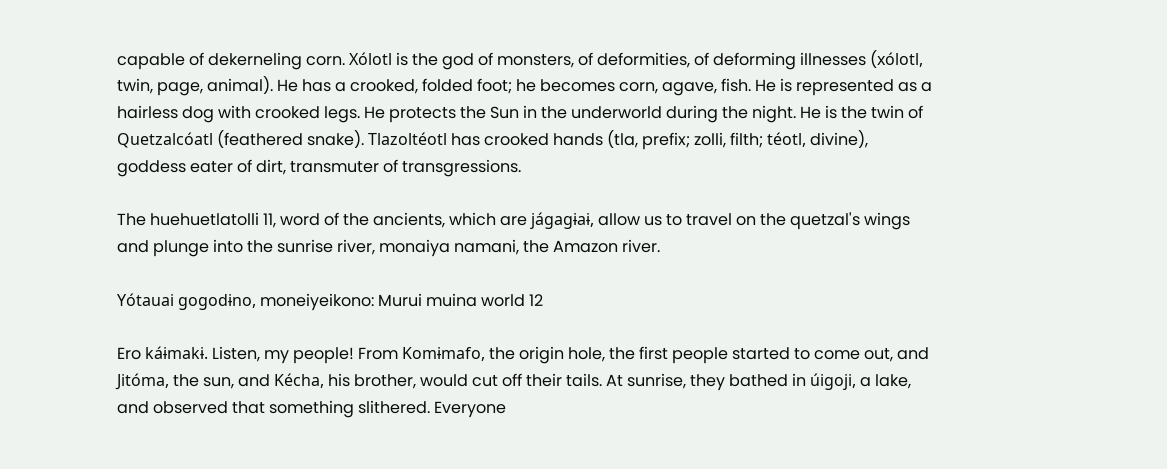capable of dekerneling corn. Xólotl is the god of monsters, of deformities, of deforming illnesses (xólotl, twin, page, animal). He has a crooked, folded foot; he becomes corn, agave, fish. He is represented as a hairless dog with crooked legs. He protects the Sun in the underworld during the night. He is the twin of Quetzalcóatl (feathered snake). Tlazoltéotl has crooked hands (tla, prefix; zolli, filth; téotl, divine), goddess eater of dirt, transmuter of transgressions.

The huehuetlatolli 11, word of the ancients, which are jágagɨaɨ, allow us to travel on the quetzal's wings and plunge into the sunrise river, monaiya namani, the Amazon river.

Yótauai gogodɨno, moneiyeikono: Murui muina world 12

Ero káɨmakɨ. Listen, my people! From Komɨmafo, the origin hole, the first people started to come out, and Jitóma, the sun, and Kécha, his brother, would cut off their tails. At sunrise, they bathed in úigoji, a lake, and observed that something slithered. Everyone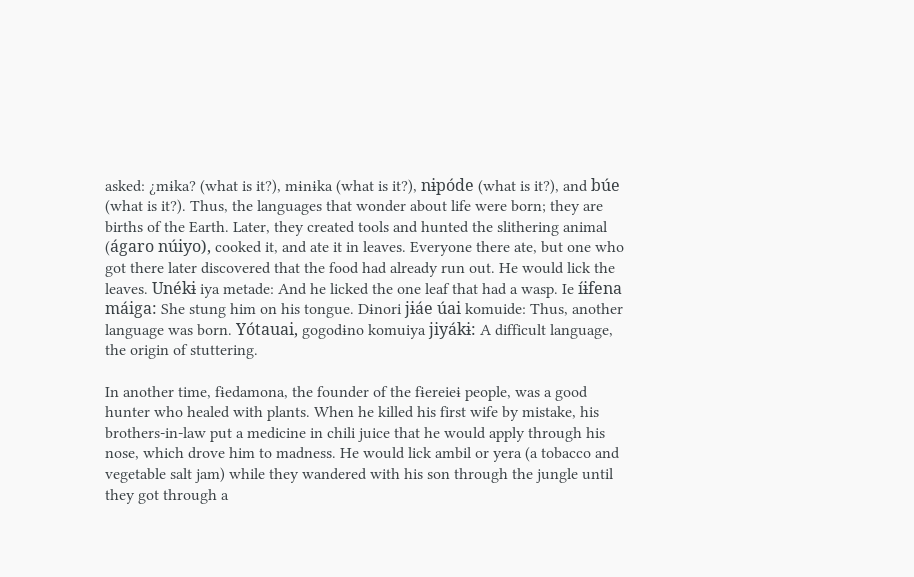asked: ¿mɨka? (what is it?), mɨnɨka (what is it?), nɨpóde (what is it?), and búe (what is it?). Thus, the languages that wonder about life were born; they are births of the Earth. Later, they created tools and hunted the slithering animal (ágaro núiyo), cooked it, and ate it in leaves. Everyone there ate, but one who got there later discovered that the food had already run out. He would lick the leaves. Unékɨ iya metade: And he licked the one leaf that had a wasp. Ie íɨfena máiga: She stung him on his tongue. Dɨnori jɨáe úai komuide: Thus, another language was born. Yótauai, gogodɨno komuiya jiyákɨ: A difficult language, the origin of stuttering.

In another time, fɨedamona, the founder of the fɨereieɨ people, was a good hunter who healed with plants. When he killed his first wife by mistake, his brothers-in-law put a medicine in chili juice that he would apply through his nose, which drove him to madness. He would lick ambil or yera (a tobacco and vegetable salt jam) while they wandered with his son through the jungle until they got through a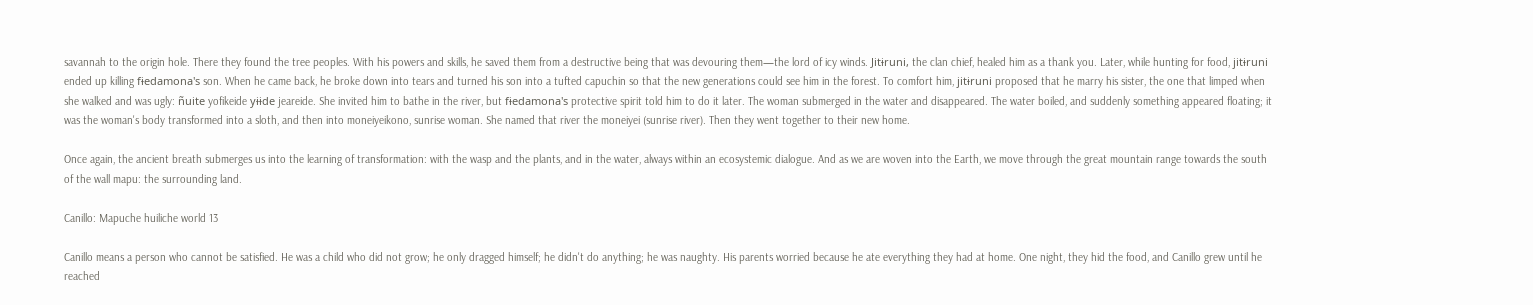savannah to the origin hole. There they found the tree peoples. With his powers and skills, he saved them from a destructive being that was devouring them—the lord of icy winds. Jitɨruni, the clan chief, healed him as a thank you. Later, while hunting for food, jitɨruni ended up killing fɨedamona's son. When he came back, he broke down into tears and turned his son into a tufted capuchin so that the new generations could see him in the forest. To comfort him, jitɨruni proposed that he marry his sister, the one that limped when she walked and was ugly: ñuite yofikeide yɨɨde jeareide. She invited him to bathe in the river, but fɨedamona's protective spirit told him to do it later. The woman submerged in the water and disappeared. The water boiled, and suddenly something appeared floating; it was the woman's body transformed into a sloth, and then into moneiyeikono, sunrise woman. She named that river the moneiyei (sunrise river). Then they went together to their new home.

Once again, the ancient breath submerges us into the learning of transformation: with the wasp and the plants, and in the water, always within an ecosystemic dialogue. And as we are woven into the Earth, we move through the great mountain range towards the south of the wall mapu: the surrounding land.

Canillo: Mapuche huiliche world 13

Canillo means a person who cannot be satisfied. He was a child who did not grow; he only dragged himself; he didn't do anything; he was naughty. His parents worried because he ate everything they had at home. One night, they hid the food, and Canillo grew until he reached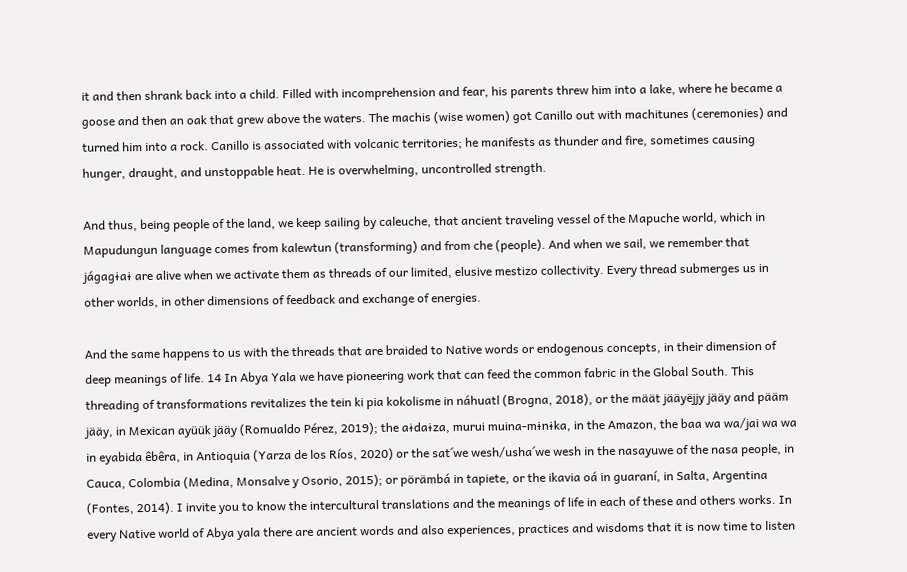it and then shrank back into a child. Filled with incomprehension and fear, his parents threw him into a lake, where he became a goose and then an oak that grew above the waters. The machis (wise women) got Canillo out with machitunes (ceremonies) and turned him into a rock. Canillo is associated with volcanic territories; he manifests as thunder and fire, sometimes causing hunger, draught, and unstoppable heat. He is overwhelming, uncontrolled strength.

And thus, being people of the land, we keep sailing by caleuche, that ancient traveling vessel of the Mapuche world, which in Mapudungun language comes from kalewtun (transforming) and from che (people). And when we sail, we remember that jágagɨaɨ are alive when we activate them as threads of our limited, elusive mestizo collectivity. Every thread submerges us in other worlds, in other dimensions of feedback and exchange of energies.

And the same happens to us with the threads that are braided to Native words or endogenous concepts, in their dimension of deep meanings of life. 14 In Abya Yala we have pioneering work that can feed the common fabric in the Global South. This threading of transformations revitalizes the tein ki pia kokolisme in náhuatl (Brogna, 2018), or the määt jääyëjjy jääy and pääm jääy, in Mexican ayüük jääy (Romualdo Pérez, 2019); the aɨdaɨza, murui muina-mɨnɨka, in the Amazon, the baa wa wa/jai wa wa in eyabida êbêra, in Antioquia (Yarza de los Ríos, 2020) or the sat´we wesh/usha´we wesh in the nasayuwe of the nasa people, in Cauca, Colombia (Medina, Monsalve y Osorio, 2015); or pörämbá in tapiete, or the ikavia oá in guaraní, in Salta, Argentina (Fontes, 2014). I invite you to know the intercultural translations and the meanings of life in each of these and others works. In every Native world of Abya yala there are ancient words and also experiences, practices and wisdoms that it is now time to listen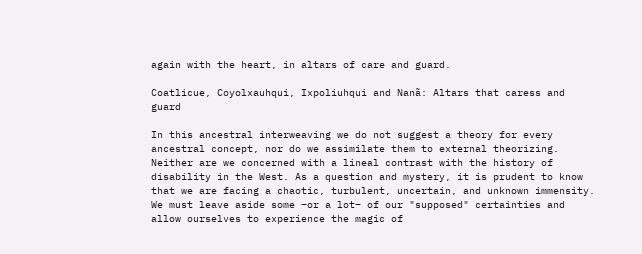again with the heart, in altars of care and guard.

Coatlicue, Coyolxauhqui, Ixpoliuhqui and Nanã: Altars that caress and guard

In this ancestral interweaving we do not suggest a theory for every ancestral concept, nor do we assimilate them to external theorizing. Neither are we concerned with a lineal contrast with the history of disability in the West. As a question and mystery, it is prudent to know that we are facing a chaotic, turbulent, uncertain, and unknown immensity. We must leave aside some –or a lot– of our "supposed" certainties and allow ourselves to experience the magic of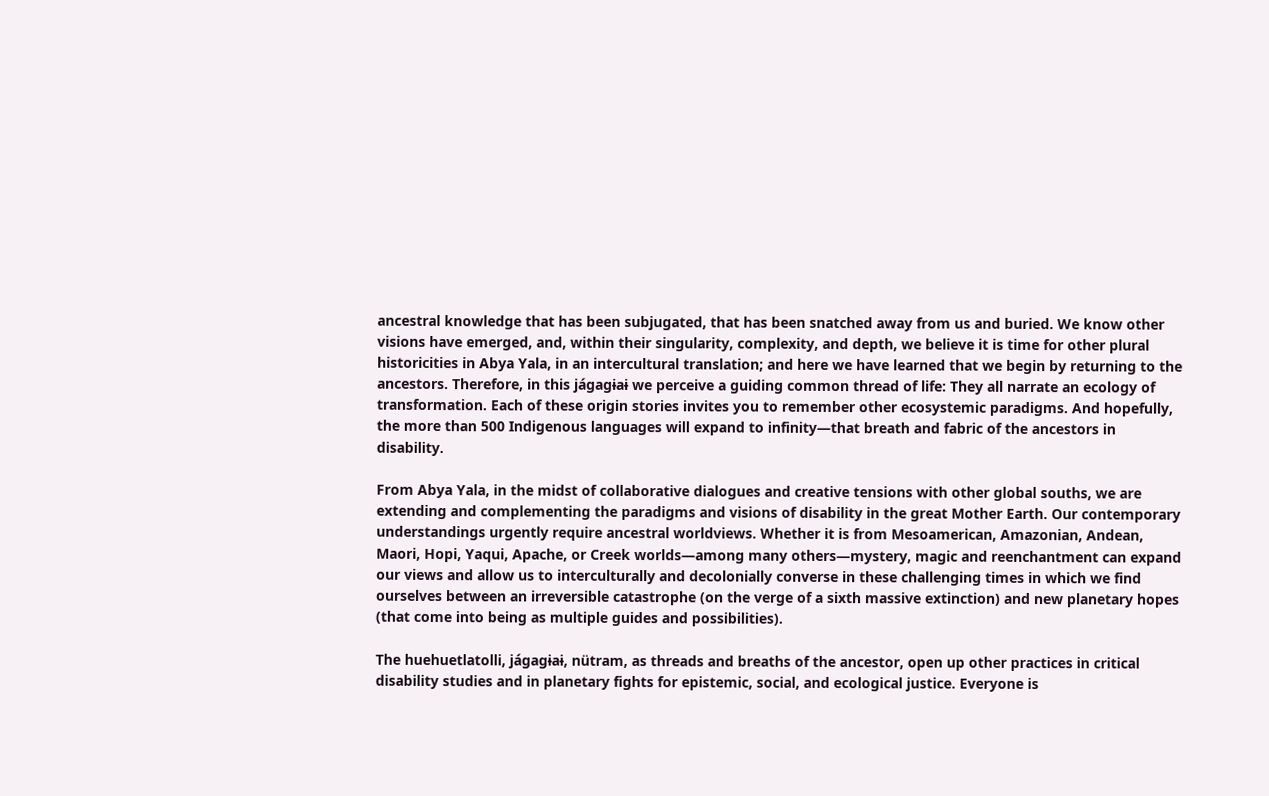ancestral knowledge that has been subjugated, that has been snatched away from us and buried. We know other visions have emerged, and, within their singularity, complexity, and depth, we believe it is time for other plural historicities in Abya Yala, in an intercultural translation; and here we have learned that we begin by returning to the ancestors. Therefore, in this jágagɨaɨ we perceive a guiding common thread of life: They all narrate an ecology of transformation. Each of these origin stories invites you to remember other ecosystemic paradigms. And hopefully, the more than 500 Indigenous languages will expand to infinity—that breath and fabric of the ancestors in disability.

From Abya Yala, in the midst of collaborative dialogues and creative tensions with other global souths, we are extending and complementing the paradigms and visions of disability in the great Mother Earth. Our contemporary understandings urgently require ancestral worldviews. Whether it is from Mesoamerican, Amazonian, Andean, Maori, Hopi, Yaqui, Apache, or Creek worlds—among many others—mystery, magic and reenchantment can expand our views and allow us to interculturally and decolonially converse in these challenging times in which we find ourselves between an irreversible catastrophe (on the verge of a sixth massive extinction) and new planetary hopes (that come into being as multiple guides and possibilities).

The huehuetlatolli, jágagɨaɨ, nütram, as threads and breaths of the ancestor, open up other practices in critical disability studies and in planetary fights for epistemic, social, and ecological justice. Everyone is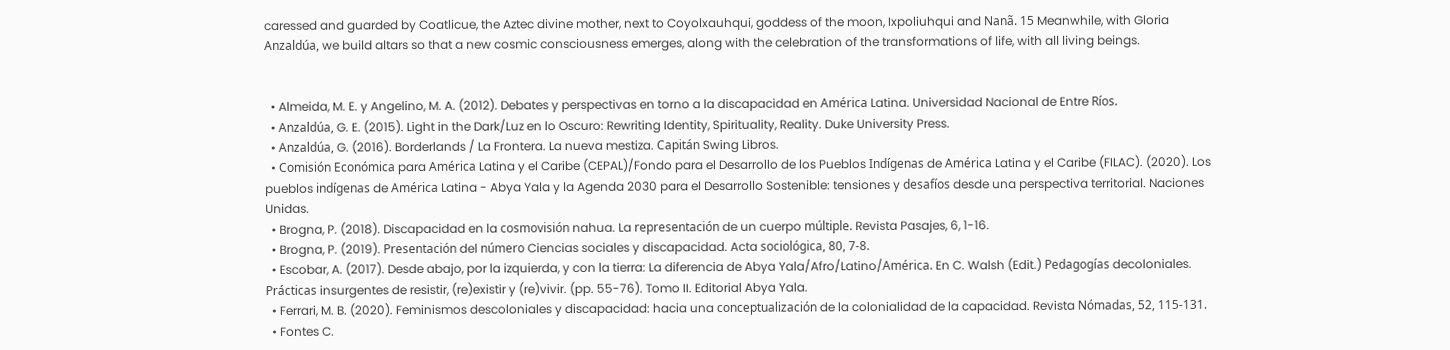caressed and guarded by Coatlicue, the Aztec divine mother, next to Coyolxauhqui, goddess of the moon, Ixpoliuhqui and Nanã. 15 Meanwhile, with Gloria Anzaldúa, we build altars so that a new cosmic consciousness emerges, along with the celebration of the transformations of life, with all living beings.


  • Almeida, M. E. y Angelino, M. A. (2012). Debates y perspectivas en torno a la discapacidad en América Latina. Universidad Nacional de Entre Ríos.
  • Anzaldúa, G. E. (2015). Light in the Dark/Luz en lo Oscuro: Rewriting Identity, Spirituality, Reality. Duke University Press.
  • Anzaldúa, G. (2016). Borderlands / La Frontera. La nueva mestiza. Capitán Swing Libros.
  • Comisión Económica para América Latina y el Caribe (CEPAL)/Fondo para el Desarrollo de los Pueblos Indígenas de América Latina y el Caribe (FILAC). (2020). Los pueblos indígenas de América Latina - Abya Yala y la Agenda 2030 para el Desarrollo Sostenible: tensiones y desafíos desde una perspectiva territorial. Naciones Unidas.
  • Brogna, P. (2018). Discapacidad en la cosmovisión nahua. La representación de un cuerpo múltiple. Revista Pasajes, 6, 1-16.
  • Brogna, P. (2019). Presentación del número Ciencias sociales y discapacidad. Acta sociológica, 80, 7-8.
  • Escobar, A. (2017). Desde abajo, por la izquierda, y con la tierra: La diferencia de Abya Yala/Afro/Latino/América. En C. Walsh (Edit.) Pedagogías decoloniales. Prácticas insurgentes de resistir, (re)existir y (re)vivir. (pp. 55-76). Tomo II. Editorial Abya Yala.
  • Ferrari, M. B. (2020). Feminismos descoloniales y discapacidad: hacia una conceptualización de la colonialidad de la capacidad. Revista Nómadas, 52, 115-131.
  • Fontes C.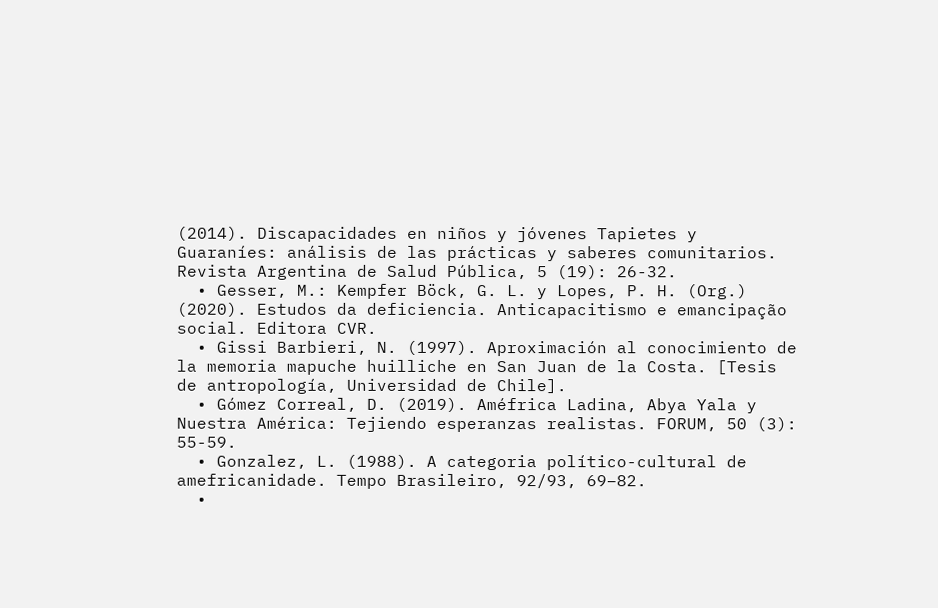(2014). Discapacidades en niños y jóvenes Tapietes y Guaraníes: análisis de las prácticas y saberes comunitarios. Revista Argentina de Salud Pública, 5 (19): 26-32.
  • Gesser, M.: Kempfer Böck, G. L. y Lopes, P. H. (Org.) (2020). Estudos da deficiencia. Anticapacitismo e emancipação social. Editora CVR.
  • Gissi Barbieri, N. (1997). Aproximación al conocimiento de la memoria mapuche huilliche en San Juan de la Costa. [Tesis de antropología, Universidad de Chile].
  • Gómez Correal, D. (2019). Améfrica Ladina, Abya Yala y Nuestra América: Tejiendo esperanzas realistas. FORUM, 50 (3): 55-59.
  • Gonzalez, L. (1988). A categoria político-cultural de amefricanidade. Tempo Brasileiro, 92/93, 69–82.
  •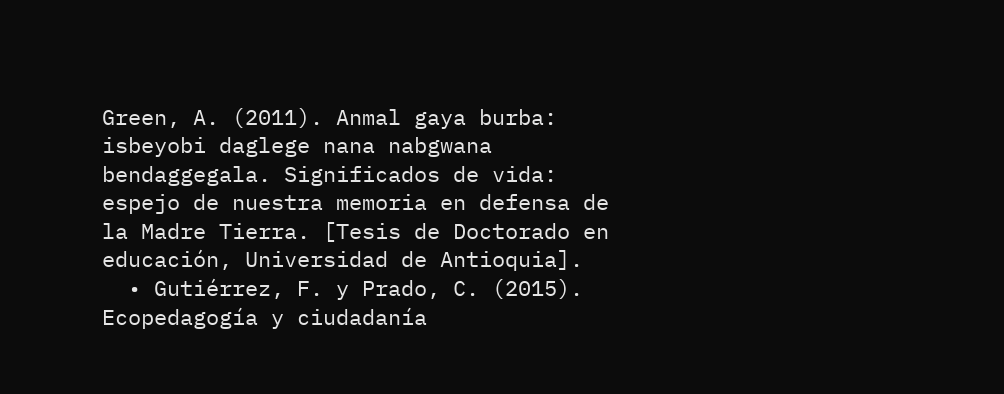Green, A. (2011). Anmal gaya burba: isbeyobi daglege nana nabgwana bendaggegala. Significados de vida: espejo de nuestra memoria en defensa de la Madre Tierra. [Tesis de Doctorado en educación, Universidad de Antioquia].
  • Gutiérrez, F. y Prado, C. (2015). Ecopedagogía y ciudadanía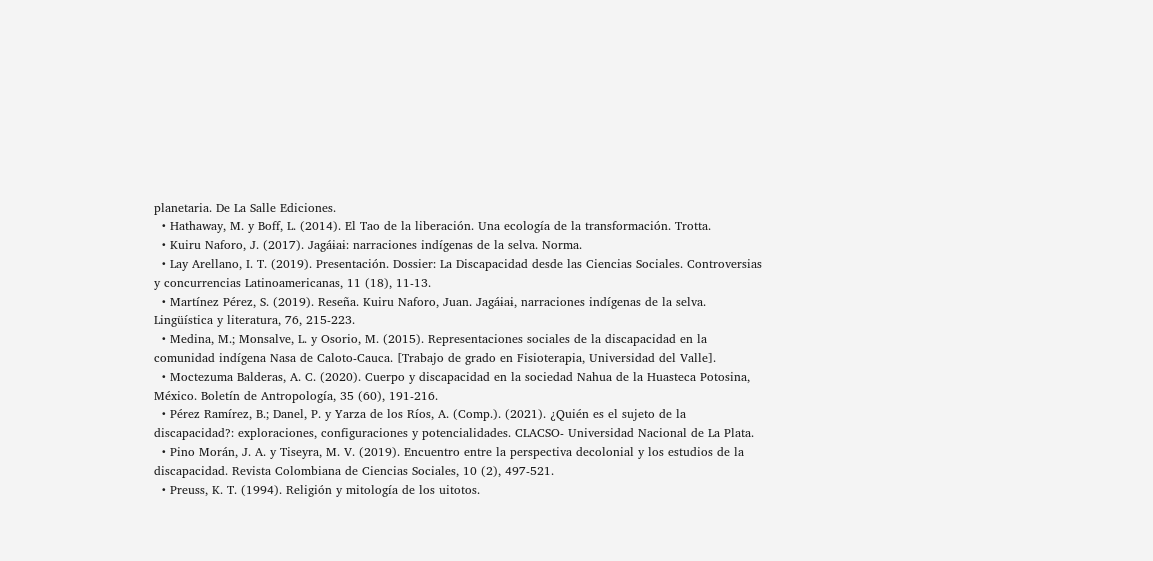planetaria. De La Salle Ediciones.
  • Hathaway, M. y Boff, L. (2014). El Tao de la liberación. Una ecología de la transformación. Trotta.
  • Kuiru Naforo, J. (2017). Jagáɨaɨ: narraciones indígenas de la selva. Norma.
  • Lay Arellano, I. T. (2019). Presentación. Dossier: La Discapacidad desde las Ciencias Sociales. Controversias y concurrencias Latinoamericanas, 11 (18), 11-13.
  • Martínez Pérez, S. (2019). Reseña. Kuiru Naforo, Juan. Jagáɨaɨ, narraciones indígenas de la selva. Lingüística y literatura, 76, 215-223.
  • Medina, M.; Monsalve, L. y Osorio, M. (2015). Representaciones sociales de la discapacidad en la comunidad indígena Nasa de Caloto-Cauca. [Trabajo de grado en Fisioterapia, Universidad del Valle].
  • Moctezuma Balderas, A. C. (2020). Cuerpo y discapacidad en la sociedad Nahua de la Huasteca Potosina, México. Boletín de Antropología, 35 (60), 191-216.
  • Pérez Ramírez, B.; Danel, P. y Yarza de los Ríos, A. (Comp.). (2021). ¿Quién es el sujeto de la discapacidad?: exploraciones, configuraciones y potencialidades. CLACSO- Universidad Nacional de La Plata.
  • Pino Morán, J. A. y Tiseyra, M. V. (2019). Encuentro entre la perspectiva decolonial y los estudios de la discapacidad. Revista Colombiana de Ciencias Sociales, 10 (2), 497-521.
  • Preuss, K. T. (1994). Religión y mitología de los uitotos.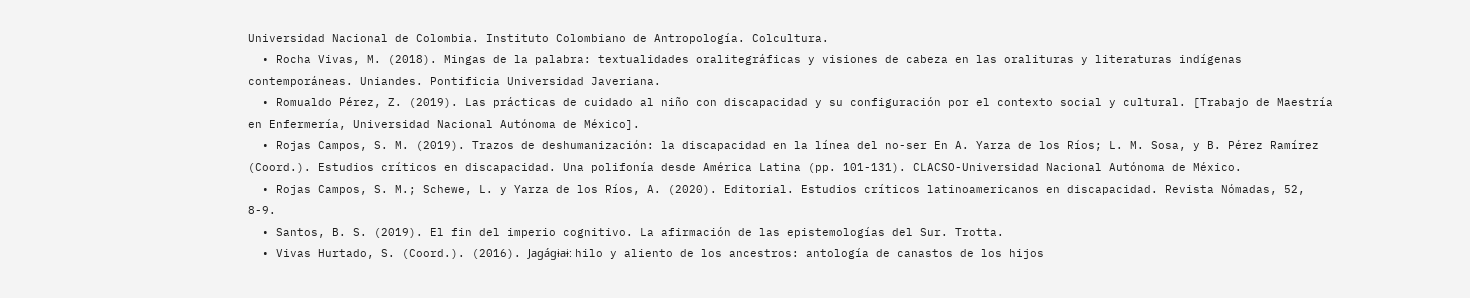Universidad Nacional de Colombia. Instituto Colombiano de Antropología. Colcultura.
  • Rocha Vivas, M. (2018). Mingas de la palabra: textualidades oralitegráficas y visiones de cabeza en las oralituras y literaturas indígenas contemporáneas. Uniandes. Pontificia Universidad Javeriana.
  • Romualdo Pérez, Z. (2019). Las prácticas de cuidado al niño con discapacidad y su configuración por el contexto social y cultural. [Trabajo de Maestría en Enfermería, Universidad Nacional Autónoma de México].
  • Rojas Campos, S. M. (2019). Trazos de deshumanización: la discapacidad en la línea del no-ser En A. Yarza de los Ríos; L. M. Sosa, y B. Pérez Ramírez (Coord.). Estudios críticos en discapacidad. Una polifonía desde América Latina (pp. 101-131). CLACSO-Universidad Nacional Autónoma de México.
  • Rojas Campos, S. M.; Schewe, L. y Yarza de los Ríos, A. (2020). Editorial. Estudios críticos latinoamericanos en discapacidad. Revista Nómadas, 52, 8-9.
  • Santos, B. S. (2019). El fin del imperio cognitivo. La afirmación de las epistemologías del Sur. Trotta.
  • Vivas Hurtado, S. (Coord.). (2016). Jagágɨaɨ: hilo y aliento de los ancestros: antología de canastos de los hijos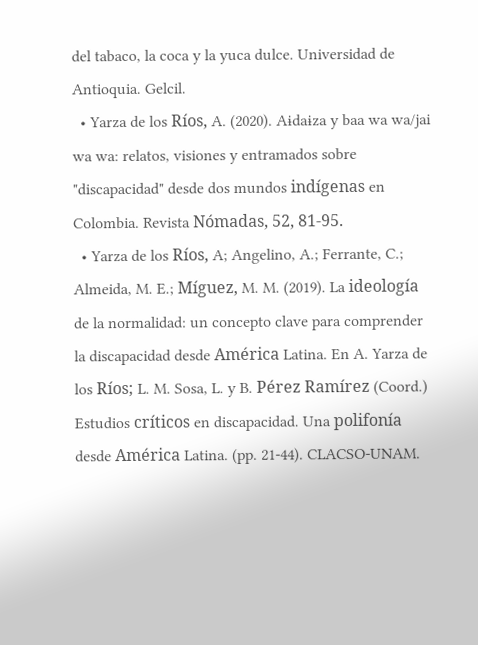del tabaco, la coca y la yuca dulce. Universidad de Antioquia. Gelcil.
  • Yarza de los Ríos, A. (2020). Aɨdaɨza y baa wa wa/jai wa wa: relatos, visiones y entramados sobre "discapacidad" desde dos mundos indígenas en Colombia. Revista Nómadas, 52, 81-95.
  • Yarza de los Ríos, A; Angelino, A.; Ferrante, C.; Almeida, M. E.; Míguez, M. M. (2019). La ideología de la normalidad: un concepto clave para comprender la discapacidad desde América Latina. En A. Yarza de los Ríos; L. M. Sosa, L. y B. Pérez Ramírez (Coord.) Estudios críticos en discapacidad. Una polifonía desde América Latina. (pp. 21-44). CLACSO-UNAM.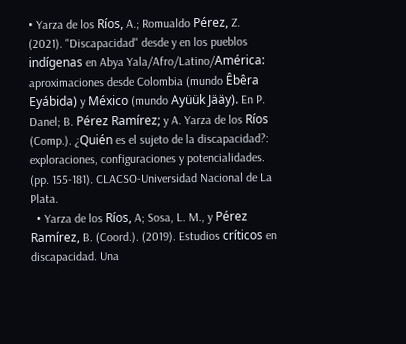• Yarza de los Ríos, A.; Romualdo Pérez, Z. (2021). "Discapacidad" desde y en los pueblos indígenas en Abya Yala/Afro/Latino/América: aproximaciones desde Colombia (mundo Êbêra Eyábida) y México (mundo Ayüük Jääy). En P. Danel; B. Pérez Ramírez; y A. Yarza de los Ríos (Comp.). ¿Quién es el sujeto de la discapacidad?: exploraciones, configuraciones y potencialidades. (pp. 155-181). CLACSO-Universidad Nacional de La Plata.
  • Yarza de los Ríos, A; Sosa, L. M., y Pérez Ramírez, B. (Coord.). (2019). Estudios críticos en discapacidad. Una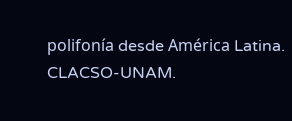polifonía desde América Latina. CLACSO-UNAM.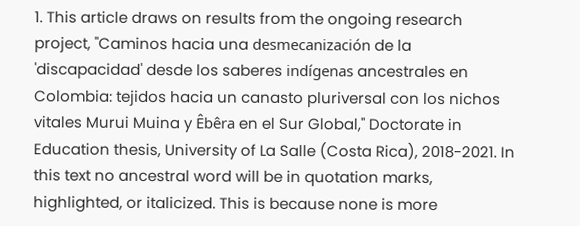1. This article draws on results from the ongoing research project, "Caminos hacia una desmecanización de la 'discapacidad' desde los saberes indígenas ancestrales en Colombia: tejidos hacia un canasto pluriversal con los nichos vitales Murui Muina y Êbêra en el Sur Global," Doctorate in Education thesis, University of La Salle (Costa Rica), 2018-2021. In this text no ancestral word will be in quotation marks, highlighted, or italicized. This is because none is more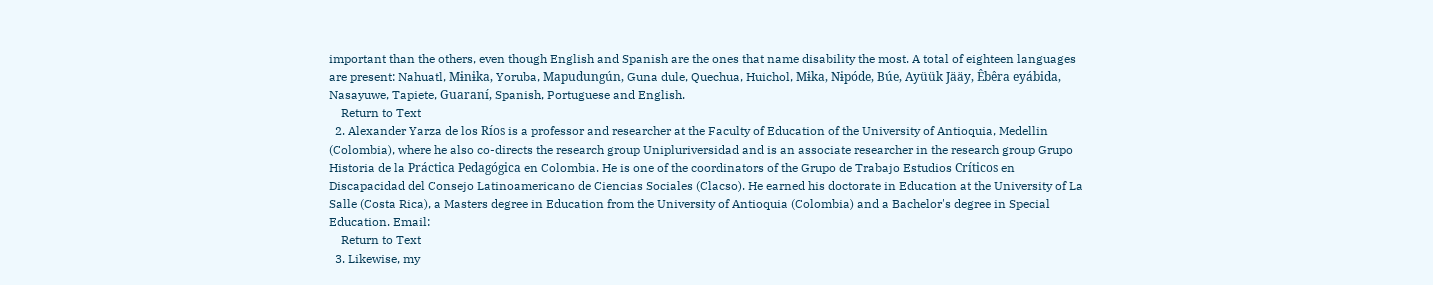important than the others, even though English and Spanish are the ones that name disability the most. A total of eighteen languages are present: Nahuatl, Mɨnɨka, Yoruba, Mapudungún, Guna dule, Quechua, Huichol, Mɨka, Nɨpóde, Búe, Ayüük Jääy, Êbêra eyábida, Nasayuwe, Tapiete, Guaraní, Spanish, Portuguese and English.
    Return to Text
  2. Alexander Yarza de los Ríos is a professor and researcher at the Faculty of Education of the University of Antioquia, Medellin (Colombia), where he also co-directs the research group Unipluriversidad and is an associate researcher in the research group Grupo Historia de la Práctica Pedagógica en Colombia. He is one of the coordinators of the Grupo de Trabajo Estudios Críticos en Discapacidad del Consejo Latinoamericano de Ciencias Sociales (Clacso). He earned his doctorate in Education at the University of La Salle (Costa Rica), a Masters degree in Education from the University of Antioquia (Colombia) and a Bachelor's degree in Special Education. Email:
    Return to Text
  3. Likewise, my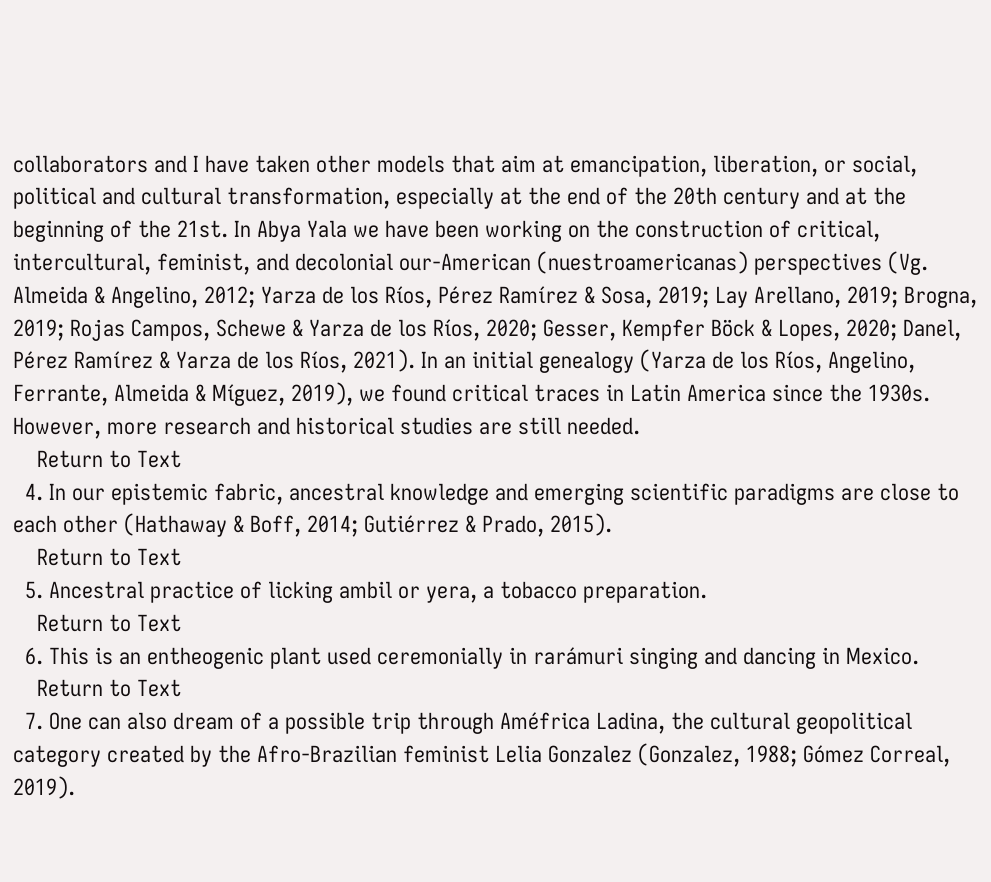collaborators and I have taken other models that aim at emancipation, liberation, or social, political and cultural transformation, especially at the end of the 20th century and at the beginning of the 21st. In Abya Yala we have been working on the construction of critical, intercultural, feminist, and decolonial our-American (nuestroamericanas) perspectives (Vg. Almeida & Angelino, 2012; Yarza de los Ríos, Pérez Ramírez & Sosa, 2019; Lay Arellano, 2019; Brogna, 2019; Rojas Campos, Schewe & Yarza de los Ríos, 2020; Gesser, Kempfer Böck & Lopes, 2020; Danel, Pérez Ramírez & Yarza de los Ríos, 2021). In an initial genealogy (Yarza de los Ríos, Angelino, Ferrante, Almeida & Míguez, 2019), we found critical traces in Latin America since the 1930s. However, more research and historical studies are still needed.
    Return to Text
  4. In our epistemic fabric, ancestral knowledge and emerging scientific paradigms are close to each other (Hathaway & Boff, 2014; Gutiérrez & Prado, 2015).
    Return to Text
  5. Ancestral practice of licking ambil or yera, a tobacco preparation.
    Return to Text
  6. This is an entheogenic plant used ceremonially in rarámuri singing and dancing in Mexico.
    Return to Text
  7. One can also dream of a possible trip through Améfrica Ladina, the cultural geopolitical category created by the Afro-Brazilian feminist Lelia Gonzalez (Gonzalez, 1988; Gómez Correal, 2019).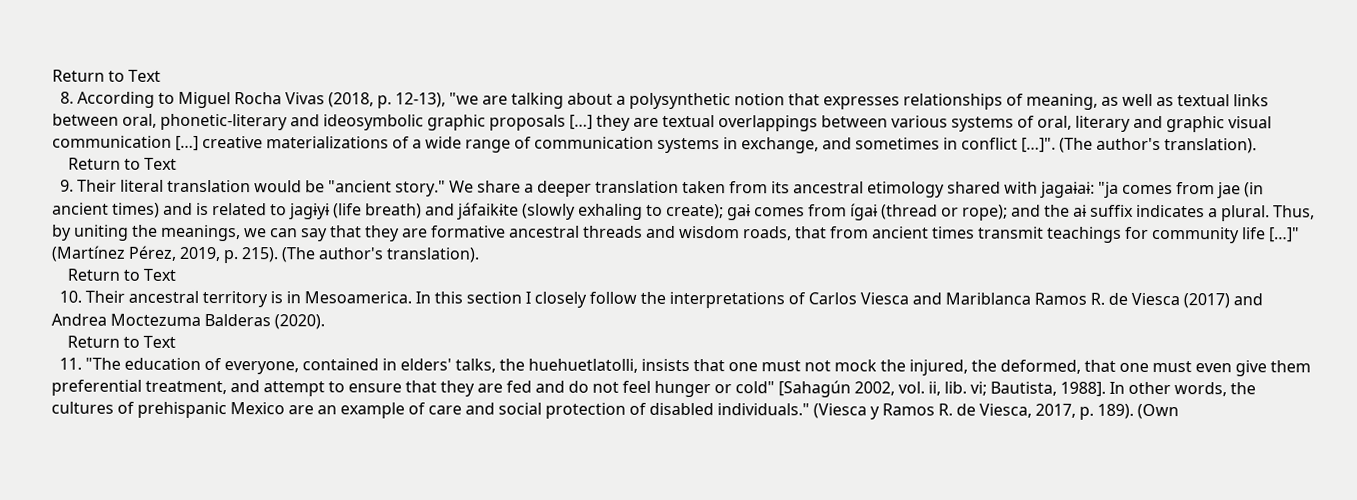Return to Text
  8. According to Miguel Rocha Vivas (2018, p. 12-13), "we are talking about a polysynthetic notion that expresses relationships of meaning, as well as textual links between oral, phonetic-literary and ideosymbolic graphic proposals […] they are textual overlappings between various systems of oral, literary and graphic visual communication […] creative materializations of a wide range of communication systems in exchange, and sometimes in conflict […]". (The author's translation).
    Return to Text
  9. Their literal translation would be "ancient story." We share a deeper translation taken from its ancestral etimology shared with jagaɨaɨ: "ja comes from jae (in ancient times) and is related to jagɨyɨ (life breath) and jáfaikɨte (slowly exhaling to create); gaɨ comes from ígaɨ (thread or rope); and the aɨ suffix indicates a plural. Thus, by uniting the meanings, we can say that they are formative ancestral threads and wisdom roads, that from ancient times transmit teachings for community life […]" (Martínez Pérez, 2019, p. 215). (The author's translation).
    Return to Text
  10. Their ancestral territory is in Mesoamerica. In this section I closely follow the interpretations of Carlos Viesca and Mariblanca Ramos R. de Viesca (2017) and Andrea Moctezuma Balderas (2020).
    Return to Text
  11. "The education of everyone, contained in elders' talks, the huehuetlatolli, insists that one must not mock the injured, the deformed, that one must even give them preferential treatment, and attempt to ensure that they are fed and do not feel hunger or cold" [Sahagún 2002, vol. ii, lib. vi; Bautista, 1988]. In other words, the cultures of prehispanic Mexico are an example of care and social protection of disabled individuals." (Viesca y Ramos R. de Viesca, 2017, p. 189). (Own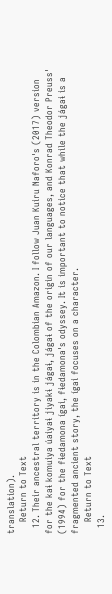translation).
    Return to Text
  12. Their ancestral territory is in the Colombian Amazon. I follow Juan Kuiru Naforo's (2017) version for the kaɨ komuiya úaiyaɨ jiyakɨ jágaɨ, jágaɨ of the origin of our languages, and Konrad Theodor Preuss' (1994) for the fɨedamona ígai, fɨedamona's odyssey. It is important to notice that while the jágaɨ is a fragmented ancient story, the ígai focuses on a character.
    Return to Text
  13.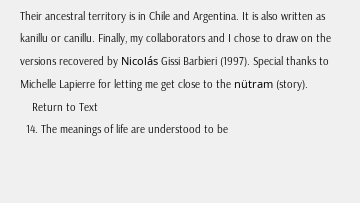Their ancestral territory is in Chile and Argentina. It is also written as kanillu or canillu. Finally, my collaborators and I chose to draw on the versions recovered by Nicolás Gissi Barbieri (1997). Special thanks to Michelle Lapierre for letting me get close to the nütram (story).
    Return to Text
  14. The meanings of life are understood to be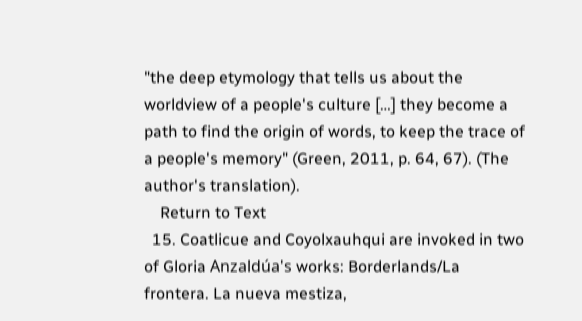"the deep etymology that tells us about the worldview of a people's culture […] they become a path to find the origin of words, to keep the trace of a people's memory" (Green, 2011, p. 64, 67). (The author's translation).
    Return to Text
  15. Coatlicue and Coyolxauhqui are invoked in two of Gloria Anzaldúa's works: Borderlands/La frontera. La nueva mestiza,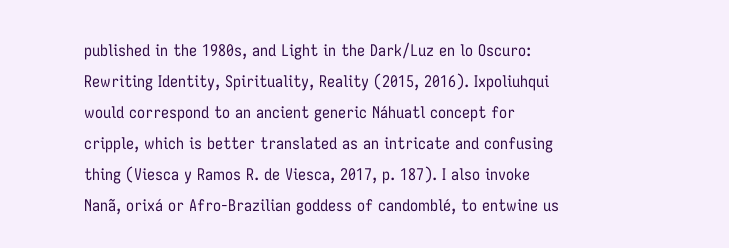published in the 1980s, and Light in the Dark/Luz en lo Oscuro: Rewriting Identity, Spirituality, Reality (2015, 2016). Ixpoliuhqui would correspond to an ancient generic Náhuatl concept for cripple, which is better translated as an intricate and confusing thing (Viesca y Ramos R. de Viesca, 2017, p. 187). I also invoke Nanã, orixá or Afro-Brazilian goddess of candomblé, to entwine us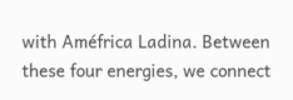with Améfrica Ladina. Between these four energies, we connect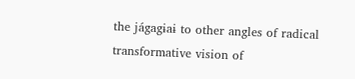the jágagɨaɨ to other angles of radical transformative vision of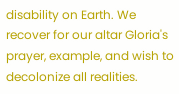disability on Earth. We recover for our altar Gloria's prayer, example, and wish to decolonize all realities.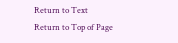Return to Text
Return to Top of Page